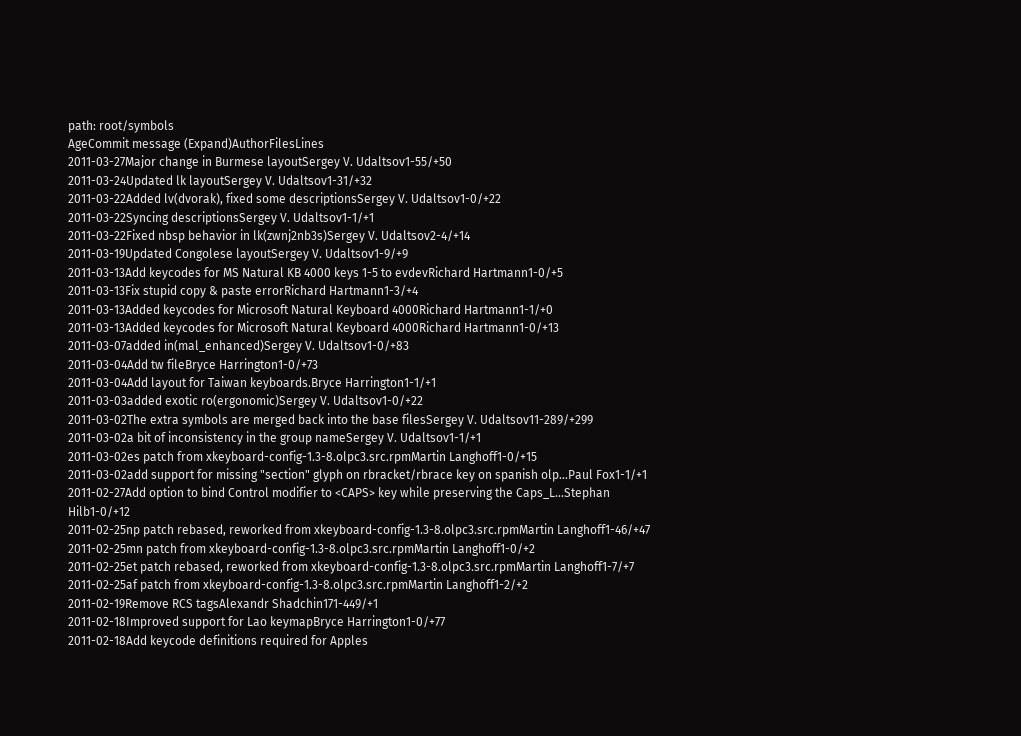path: root/symbols
AgeCommit message (Expand)AuthorFilesLines
2011-03-27Major change in Burmese layoutSergey V. Udaltsov1-55/+50
2011-03-24Updated lk layoutSergey V. Udaltsov1-31/+32
2011-03-22Added lv(dvorak), fixed some descriptionsSergey V. Udaltsov1-0/+22
2011-03-22Syncing descriptionsSergey V. Udaltsov1-1/+1
2011-03-22Fixed nbsp behavior in lk(zwnj2nb3s)Sergey V. Udaltsov2-4/+14
2011-03-19Updated Congolese layoutSergey V. Udaltsov1-9/+9
2011-03-13Add keycodes for MS Natural KB 4000 keys 1-5 to evdevRichard Hartmann1-0/+5
2011-03-13Fix stupid copy & paste errorRichard Hartmann1-3/+4
2011-03-13Added keycodes for Microsoft Natural Keyboard 4000Richard Hartmann1-1/+0
2011-03-13Added keycodes for Microsoft Natural Keyboard 4000Richard Hartmann1-0/+13
2011-03-07added in(mal_enhanced)Sergey V. Udaltsov1-0/+83
2011-03-04Add tw fileBryce Harrington1-0/+73
2011-03-04Add layout for Taiwan keyboards.Bryce Harrington1-1/+1
2011-03-03added exotic ro(ergonomic)Sergey V. Udaltsov1-0/+22
2011-03-02The extra symbols are merged back into the base filesSergey V. Udaltsov11-289/+299
2011-03-02a bit of inconsistency in the group nameSergey V. Udaltsov1-1/+1
2011-03-02es patch from xkeyboard-config-1.3-8.olpc3.src.rpmMartin Langhoff1-0/+15
2011-03-02add support for missing "section" glyph on rbracket/rbrace key on spanish olp...Paul Fox1-1/+1
2011-02-27Add option to bind Control modifier to <CAPS> key while preserving the Caps_L...Stephan Hilb1-0/+12
2011-02-25np patch rebased, reworked from xkeyboard-config-1.3-8.olpc3.src.rpmMartin Langhoff1-46/+47
2011-02-25mn patch from xkeyboard-config-1.3-8.olpc3.src.rpmMartin Langhoff1-0/+2
2011-02-25et patch rebased, reworked from xkeyboard-config-1.3-8.olpc3.src.rpmMartin Langhoff1-7/+7
2011-02-25af patch from xkeyboard-config-1.3-8.olpc3.src.rpmMartin Langhoff1-2/+2
2011-02-19Remove RCS tagsAlexandr Shadchin171-449/+1
2011-02-18Improved support for Lao keymapBryce Harrington1-0/+77
2011-02-18Add keycode definitions required for Apples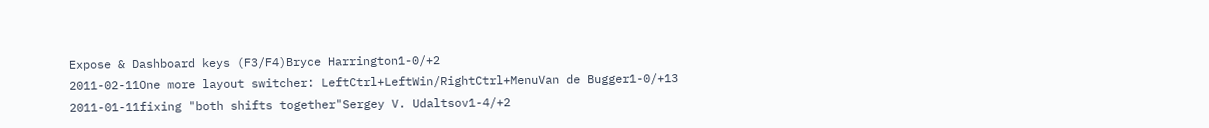Expose & Dashboard keys (F3/F4)Bryce Harrington1-0/+2
2011-02-11One more layout switcher: LeftCtrl+LeftWin/RightCtrl+MenuVan de Bugger1-0/+13
2011-01-11fixing "both shifts together"Sergey V. Udaltsov1-4/+2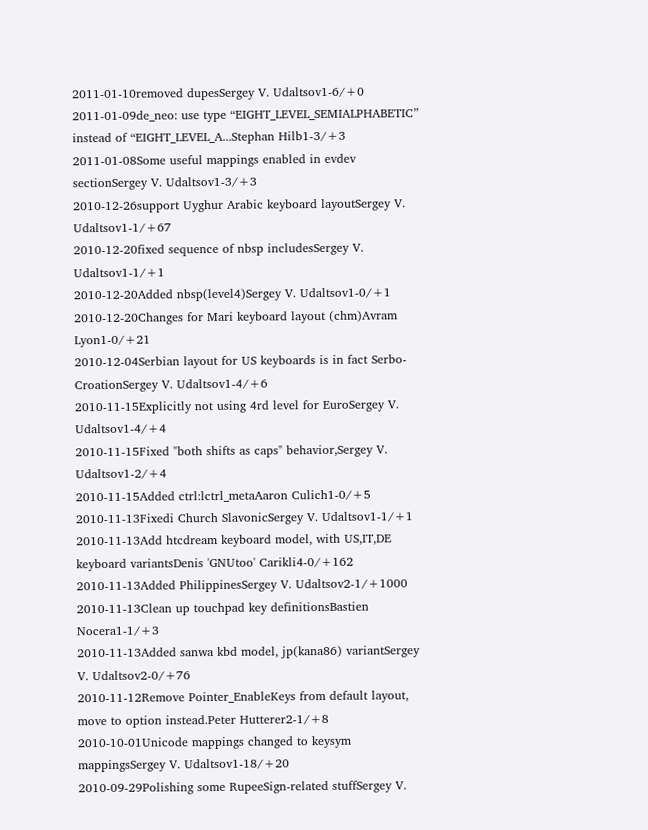2011-01-10removed dupesSergey V. Udaltsov1-6/+0
2011-01-09de_neo: use type “EIGHT_LEVEL_SEMIALPHABETIC” instead of “EIGHT_LEVEL_A...Stephan Hilb1-3/+3
2011-01-08Some useful mappings enabled in evdev sectionSergey V. Udaltsov1-3/+3
2010-12-26support Uyghur Arabic keyboard layoutSergey V. Udaltsov1-1/+67
2010-12-20fixed sequence of nbsp includesSergey V. Udaltsov1-1/+1
2010-12-20Added nbsp(level4)Sergey V. Udaltsov1-0/+1
2010-12-20Changes for Mari keyboard layout (chm)Avram Lyon1-0/+21
2010-12-04Serbian layout for US keyboards is in fact Serbo-CroationSergey V. Udaltsov1-4/+6
2010-11-15Explicitly not using 4rd level for EuroSergey V. Udaltsov1-4/+4
2010-11-15Fixed "both shifts as caps" behavior,Sergey V. Udaltsov1-2/+4
2010-11-15Added ctrl:lctrl_metaAaron Culich1-0/+5
2010-11-13Fixedi Church SlavonicSergey V. Udaltsov1-1/+1
2010-11-13Add htcdream keyboard model, with US,IT,DE keyboard variantsDenis 'GNUtoo' Carikli4-0/+162
2010-11-13Added PhilippinesSergey V. Udaltsov2-1/+1000
2010-11-13Clean up touchpad key definitionsBastien Nocera1-1/+3
2010-11-13Added sanwa kbd model, jp(kana86) variantSergey V. Udaltsov2-0/+76
2010-11-12Remove Pointer_EnableKeys from default layout, move to option instead.Peter Hutterer2-1/+8
2010-10-01Unicode mappings changed to keysym mappingsSergey V. Udaltsov1-18/+20
2010-09-29Polishing some RupeeSign-related stuffSergey V.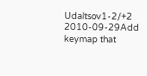Udaltsov1-2/+2
2010-09-29Add keymap that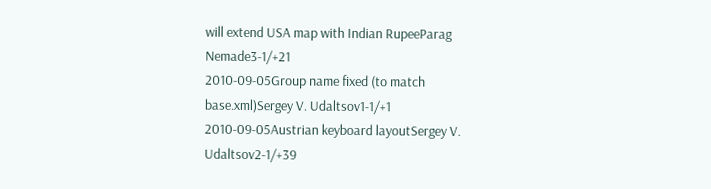will extend USA map with Indian RupeeParag Nemade3-1/+21
2010-09-05Group name fixed (to match base.xml)Sergey V. Udaltsov1-1/+1
2010-09-05Austrian keyboard layoutSergey V. Udaltsov2-1/+39